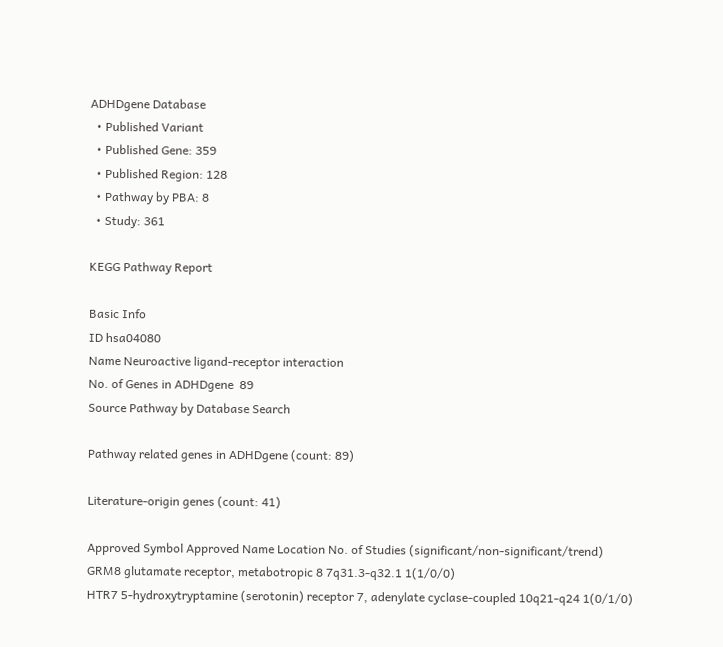ADHDgene Database
  • Published Variant
  • Published Gene: 359
  • Published Region: 128
  • Pathway by PBA: 8
  • Study: 361

KEGG Pathway Report

Basic Info
ID hsa04080
Name Neuroactive ligand-receptor interaction
No. of Genes in ADHDgene  89
Source Pathway by Database Search

Pathway related genes in ADHDgene (count: 89)

Literature-origin genes (count: 41)

Approved Symbol Approved Name Location No. of Studies (significant/non-significant/trend)
GRM8 glutamate receptor, metabotropic 8 7q31.3-q32.1 1(1/0/0)
HTR7 5-hydroxytryptamine (serotonin) receptor 7, adenylate cyclase-coupled 10q21-q24 1(0/1/0)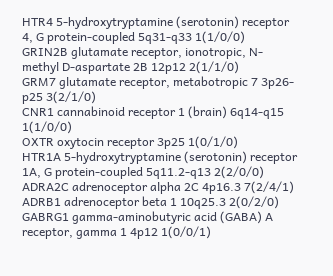HTR4 5-hydroxytryptamine (serotonin) receptor 4, G protein-coupled 5q31-q33 1(1/0/0)
GRIN2B glutamate receptor, ionotropic, N-methyl D-aspartate 2B 12p12 2(1/1/0)
GRM7 glutamate receptor, metabotropic 7 3p26-p25 3(2/1/0)
CNR1 cannabinoid receptor 1 (brain) 6q14-q15 1(1/0/0)
OXTR oxytocin receptor 3p25 1(0/1/0)
HTR1A 5-hydroxytryptamine (serotonin) receptor 1A, G protein-coupled 5q11.2-q13 2(2/0/0)
ADRA2C adrenoceptor alpha 2C 4p16.3 7(2/4/1)
ADRB1 adrenoceptor beta 1 10q25.3 2(0/2/0)
GABRG1 gamma-aminobutyric acid (GABA) A receptor, gamma 1 4p12 1(0/0/1)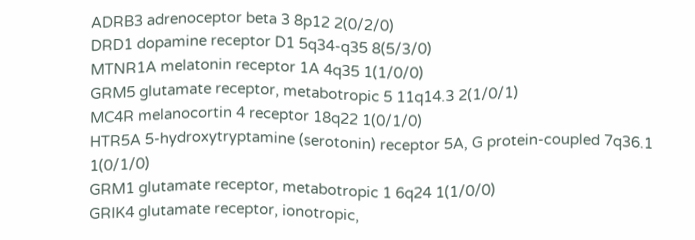ADRB3 adrenoceptor beta 3 8p12 2(0/2/0)
DRD1 dopamine receptor D1 5q34-q35 8(5/3/0)
MTNR1A melatonin receptor 1A 4q35 1(1/0/0)
GRM5 glutamate receptor, metabotropic 5 11q14.3 2(1/0/1)
MC4R melanocortin 4 receptor 18q22 1(0/1/0)
HTR5A 5-hydroxytryptamine (serotonin) receptor 5A, G protein-coupled 7q36.1 1(0/1/0)
GRM1 glutamate receptor, metabotropic 1 6q24 1(1/0/0)
GRIK4 glutamate receptor, ionotropic,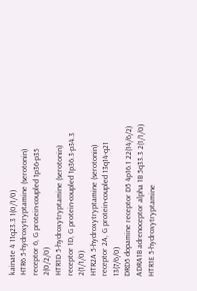kainate 4 11q23.3 1(0/1/0)
HTR6 5-hydroxytryptamine (serotonin) receptor 6, G protein-coupled 1p36-p35 2(0/2/0)
HTR1D 5-hydroxytryptamine (serotonin) receptor 1D, G protein-coupled 1p36.3-p34.3 2(1/1/0)
HTR2A 5-hydroxytryptamine (serotonin) receptor 2A, G protein-coupled 13q14-q21 13(7/6/0)
DRD5 dopamine receptor D5 4p16.1 22(14/6/2)
ADRA1B adrenoceptor alpha 1B 5q33.3 2(1/1/0)
HTR1E 5-hydroxytryptamine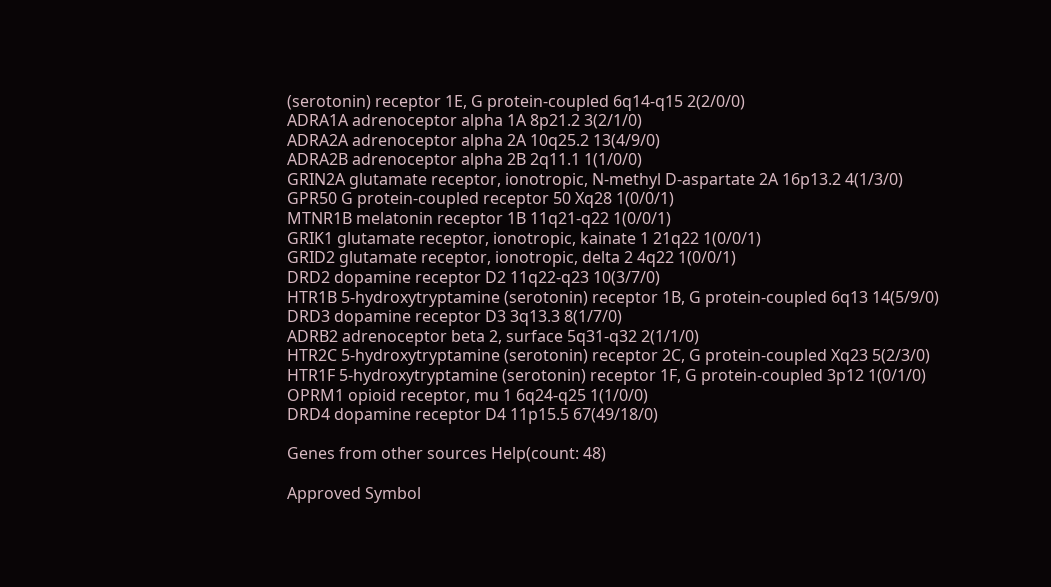(serotonin) receptor 1E, G protein-coupled 6q14-q15 2(2/0/0)
ADRA1A adrenoceptor alpha 1A 8p21.2 3(2/1/0)
ADRA2A adrenoceptor alpha 2A 10q25.2 13(4/9/0)
ADRA2B adrenoceptor alpha 2B 2q11.1 1(1/0/0)
GRIN2A glutamate receptor, ionotropic, N-methyl D-aspartate 2A 16p13.2 4(1/3/0)
GPR50 G protein-coupled receptor 50 Xq28 1(0/0/1)
MTNR1B melatonin receptor 1B 11q21-q22 1(0/0/1)
GRIK1 glutamate receptor, ionotropic, kainate 1 21q22 1(0/0/1)
GRID2 glutamate receptor, ionotropic, delta 2 4q22 1(0/0/1)
DRD2 dopamine receptor D2 11q22-q23 10(3/7/0)
HTR1B 5-hydroxytryptamine (serotonin) receptor 1B, G protein-coupled 6q13 14(5/9/0)
DRD3 dopamine receptor D3 3q13.3 8(1/7/0)
ADRB2 adrenoceptor beta 2, surface 5q31-q32 2(1/1/0)
HTR2C 5-hydroxytryptamine (serotonin) receptor 2C, G protein-coupled Xq23 5(2/3/0)
HTR1F 5-hydroxytryptamine (serotonin) receptor 1F, G protein-coupled 3p12 1(0/1/0)
OPRM1 opioid receptor, mu 1 6q24-q25 1(1/0/0)
DRD4 dopamine receptor D4 11p15.5 67(49/18/0)

Genes from other sources Help(count: 48)

Approved Symbol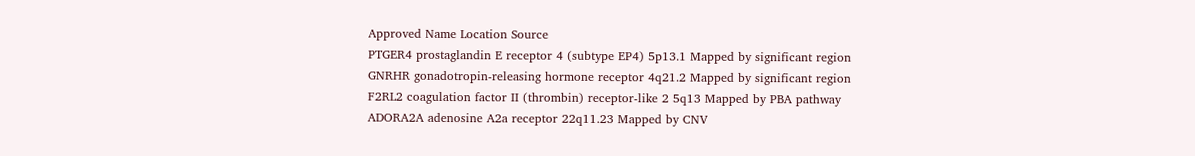Approved Name Location Source
PTGER4 prostaglandin E receptor 4 (subtype EP4) 5p13.1 Mapped by significant region
GNRHR gonadotropin-releasing hormone receptor 4q21.2 Mapped by significant region
F2RL2 coagulation factor II (thrombin) receptor-like 2 5q13 Mapped by PBA pathway
ADORA2A adenosine A2a receptor 22q11.23 Mapped by CNV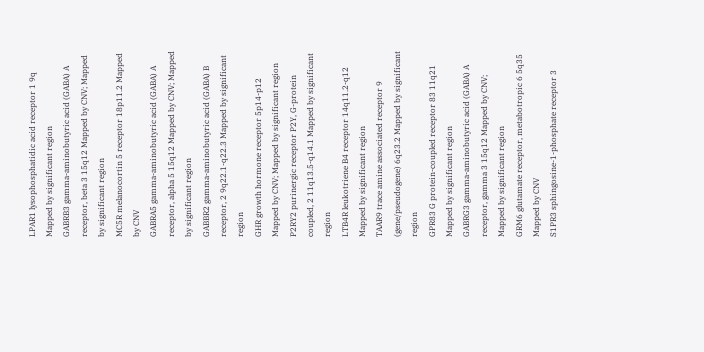LPAR1 lysophosphatidic acid receptor 1 9q Mapped by significant region
GABRB3 gamma-aminobutyric acid (GABA) A receptor, beta 3 15q12 Mapped by CNV; Mapped by significant region
MC5R melanocortin 5 receptor 18p11.2 Mapped by CNV
GABRA5 gamma-aminobutyric acid (GABA) A receptor, alpha 5 15q12 Mapped by CNV; Mapped by significant region
GABBR2 gamma-aminobutyric acid (GABA) B receptor, 2 9q22.1-q22.3 Mapped by significant region
GHR growth hormone receptor 5p14-p12 Mapped by CNV; Mapped by significant region
P2RY2 purinergic receptor P2Y, G-protein coupled, 2 11q13.5-q14.1 Mapped by significant region
LTB4R leukotriene B4 receptor 14q11.2-q12 Mapped by significant region
TAAR9 trace amine associated receptor 9 (gene/pseudogene) 6q23.2 Mapped by significant region
GPR83 G protein-coupled receptor 83 11q21 Mapped by significant region
GABRG3 gamma-aminobutyric acid (GABA) A receptor, gamma 3 15q12 Mapped by CNV; Mapped by significant region
GRM6 glutamate receptor, metabotropic 6 5q35 Mapped by CNV
S1PR3 sphingosine-1-phosphate receptor 3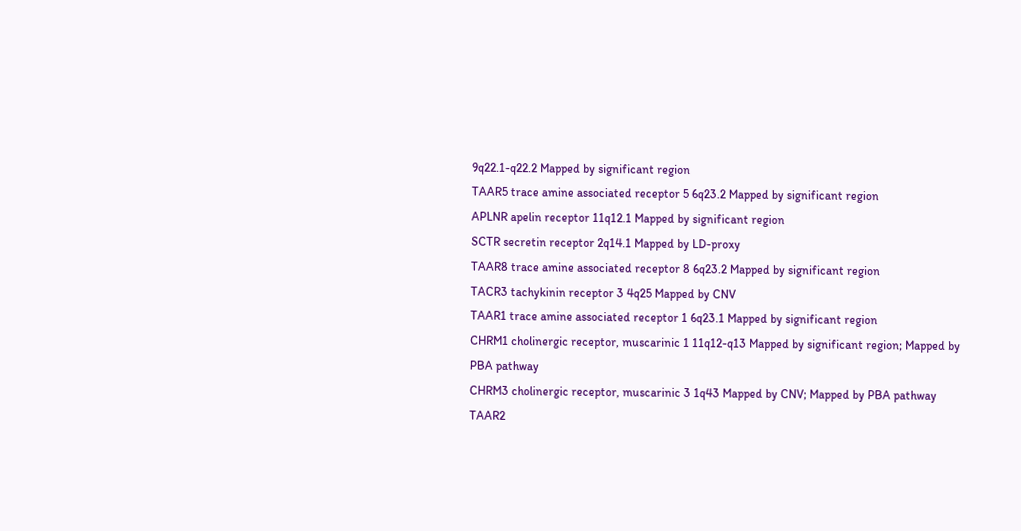9q22.1-q22.2 Mapped by significant region
TAAR5 trace amine associated receptor 5 6q23.2 Mapped by significant region
APLNR apelin receptor 11q12.1 Mapped by significant region
SCTR secretin receptor 2q14.1 Mapped by LD-proxy
TAAR8 trace amine associated receptor 8 6q23.2 Mapped by significant region
TACR3 tachykinin receptor 3 4q25 Mapped by CNV
TAAR1 trace amine associated receptor 1 6q23.1 Mapped by significant region
CHRM1 cholinergic receptor, muscarinic 1 11q12-q13 Mapped by significant region; Mapped by PBA pathway
CHRM3 cholinergic receptor, muscarinic 3 1q43 Mapped by CNV; Mapped by PBA pathway
TAAR2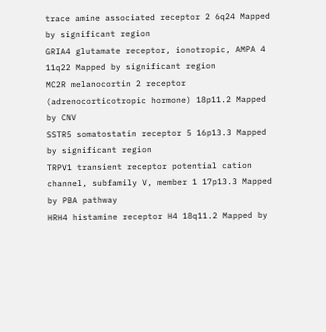trace amine associated receptor 2 6q24 Mapped by significant region
GRIA4 glutamate receptor, ionotropic, AMPA 4 11q22 Mapped by significant region
MC2R melanocortin 2 receptor (adrenocorticotropic hormone) 18p11.2 Mapped by CNV
SSTR5 somatostatin receptor 5 16p13.3 Mapped by significant region
TRPV1 transient receptor potential cation channel, subfamily V, member 1 17p13.3 Mapped by PBA pathway
HRH4 histamine receptor H4 18q11.2 Mapped by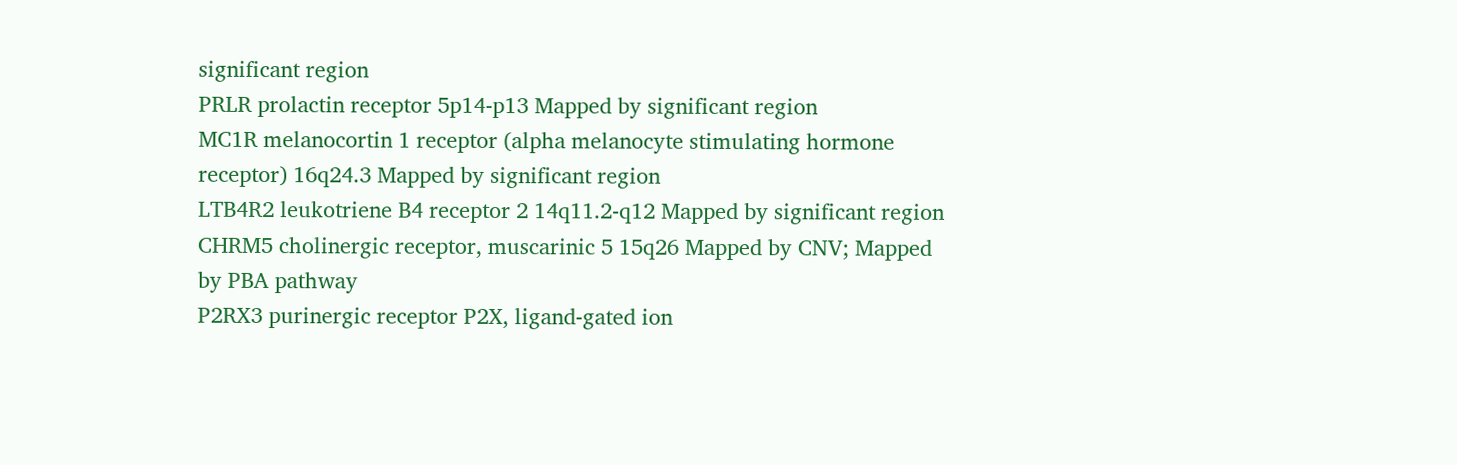significant region
PRLR prolactin receptor 5p14-p13 Mapped by significant region
MC1R melanocortin 1 receptor (alpha melanocyte stimulating hormone receptor) 16q24.3 Mapped by significant region
LTB4R2 leukotriene B4 receptor 2 14q11.2-q12 Mapped by significant region
CHRM5 cholinergic receptor, muscarinic 5 15q26 Mapped by CNV; Mapped by PBA pathway
P2RX3 purinergic receptor P2X, ligand-gated ion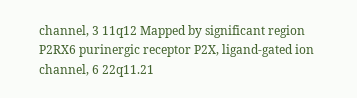channel, 3 11q12 Mapped by significant region
P2RX6 purinergic receptor P2X, ligand-gated ion channel, 6 22q11.21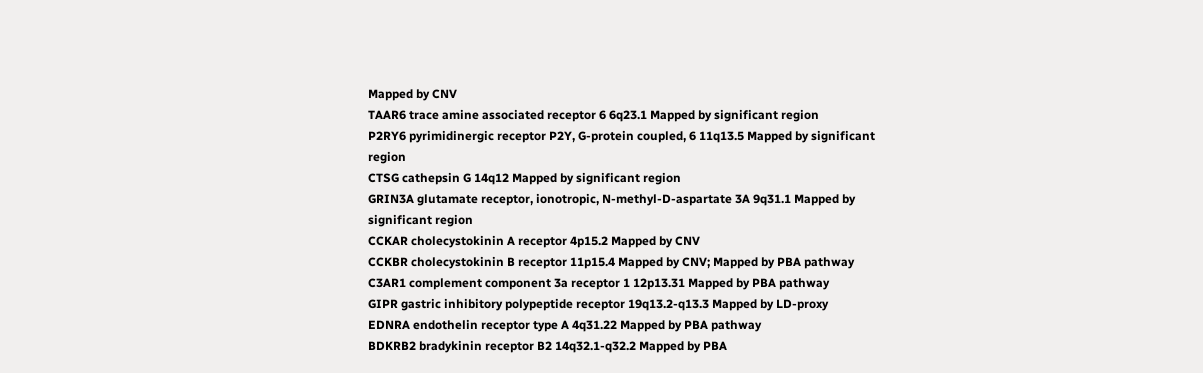Mapped by CNV
TAAR6 trace amine associated receptor 6 6q23.1 Mapped by significant region
P2RY6 pyrimidinergic receptor P2Y, G-protein coupled, 6 11q13.5 Mapped by significant region
CTSG cathepsin G 14q12 Mapped by significant region
GRIN3A glutamate receptor, ionotropic, N-methyl-D-aspartate 3A 9q31.1 Mapped by significant region
CCKAR cholecystokinin A receptor 4p15.2 Mapped by CNV
CCKBR cholecystokinin B receptor 11p15.4 Mapped by CNV; Mapped by PBA pathway
C3AR1 complement component 3a receptor 1 12p13.31 Mapped by PBA pathway
GIPR gastric inhibitory polypeptide receptor 19q13.2-q13.3 Mapped by LD-proxy
EDNRA endothelin receptor type A 4q31.22 Mapped by PBA pathway
BDKRB2 bradykinin receptor B2 14q32.1-q32.2 Mapped by PBA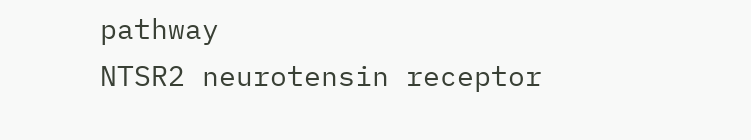pathway
NTSR2 neurotensin receptor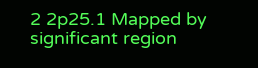2 2p25.1 Mapped by significant region